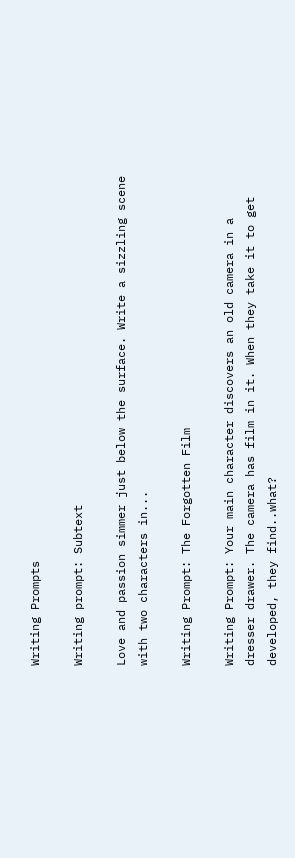Writing Prompts

Writing prompt: Subtext

Love and passion simmer just below the surface. Write a sizzling scene with two characters in...

Writing Prompt: The Forgotten Film

Writing Prompt: Your main character discovers an old camera in a dresser drawer. The camera has film in it. When they take it to get developed, they find..what?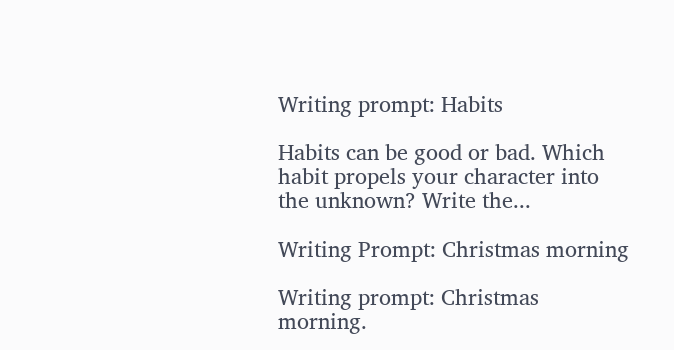Writing prompt: Habits

Habits can be good or bad. Which habit propels your character into the unknown? Write the...

Writing Prompt: Christmas morning

Writing prompt: Christmas morning.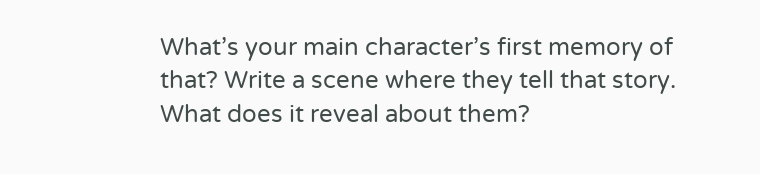What’s your main character’s first memory of that? Write a scene where they tell that story. What does it reveal about them?